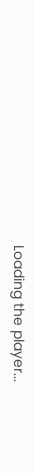Loading the player...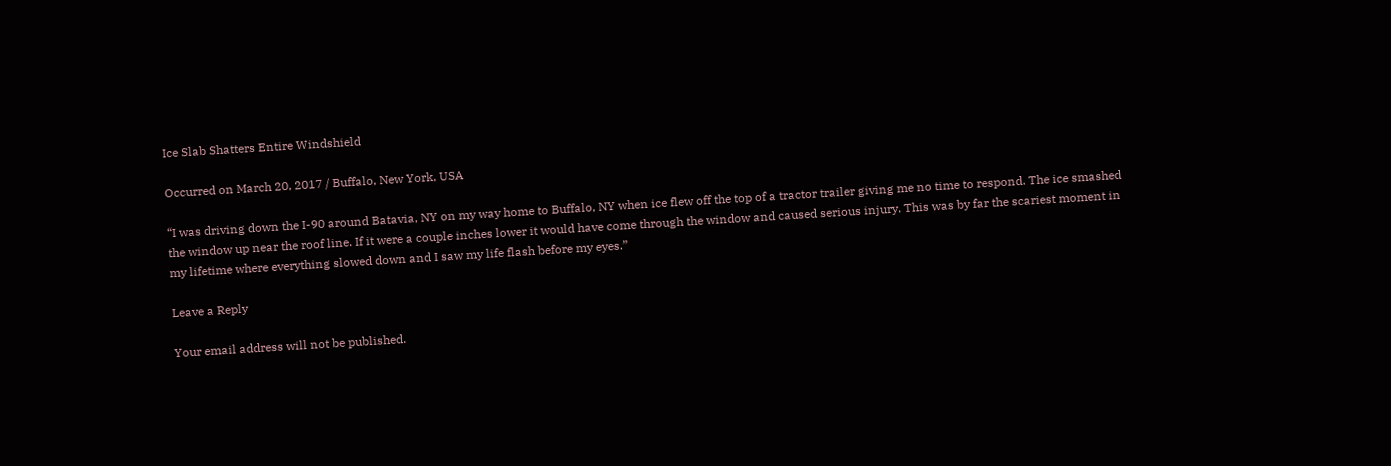Ice Slab Shatters Entire Windshield

Occurred on March 20, 2017 / Buffalo, New York, USA

“I was driving down the I-90 around Batavia, NY on my way home to Buffalo, NY when ice flew off the top of a tractor trailer giving me no time to respond. The ice smashed the window up near the roof line. If it were a couple inches lower it would have come through the window and caused serious injury. This was by far the scariest moment in my lifetime where everything slowed down and I saw my life flash before my eyes.”

Leave a Reply

Your email address will not be published.